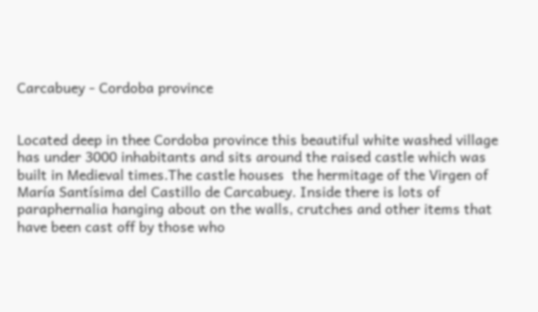Carcabuey - Cordoba province


Located deep in thee Cordoba province this beautiful white washed village has under 3000 inhabitants and sits around the raised castle which was built in Medieval times.The castle houses  the hermitage of the Virgen of María Santísima del Castillo de Carcabuey. Inside there is lots of  paraphernalia hanging about on the walls, crutches and other items that have been cast off by those who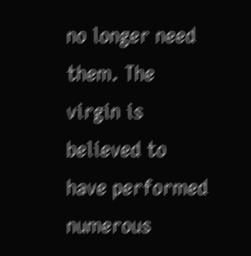no longer need them. The virgin is believed to have performed numerous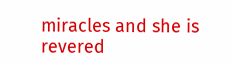miracles and she is revered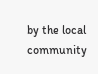by the local community